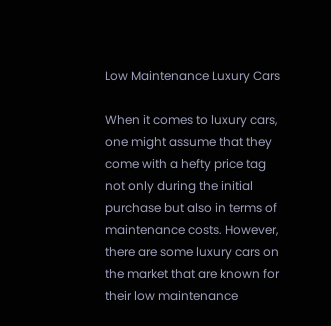Low Maintenance Luxury Cars

When it comes to luxury cars, one might assume that they come with a hefty price tag not only during the initial purchase but also in terms of maintenance costs. However, there are some luxury cars on the market that are known for their low maintenance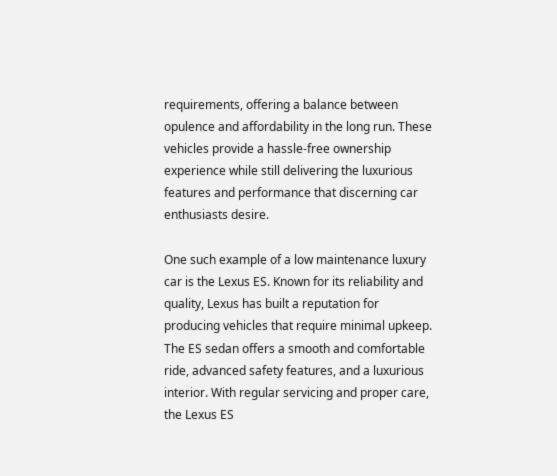requirements, offering a balance between opulence and affordability in the long run. These vehicles provide a hassle-free ownership experience while still delivering the luxurious features and performance that discerning car enthusiasts desire.

One such example of a low maintenance luxury car is the Lexus ES. Known for its reliability and quality, Lexus has built a reputation for producing vehicles that require minimal upkeep. The ES sedan offers a smooth and comfortable ride, advanced safety features, and a luxurious interior. With regular servicing and proper care, the Lexus ES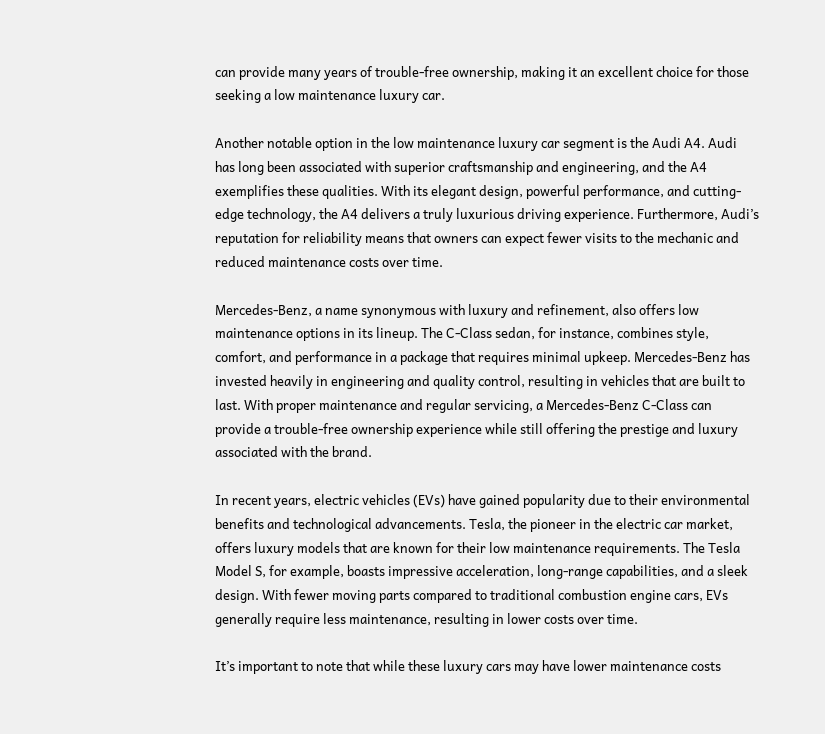can provide many years of trouble-free ownership, making it an excellent choice for those seeking a low maintenance luxury car.

Another notable option in the low maintenance luxury car segment is the Audi A4. Audi has long been associated with superior craftsmanship and engineering, and the A4 exemplifies these qualities. With its elegant design, powerful performance, and cutting-edge technology, the A4 delivers a truly luxurious driving experience. Furthermore, Audi’s reputation for reliability means that owners can expect fewer visits to the mechanic and reduced maintenance costs over time.

Mercedes-Benz, a name synonymous with luxury and refinement, also offers low maintenance options in its lineup. The C-Class sedan, for instance, combines style, comfort, and performance in a package that requires minimal upkeep. Mercedes-Benz has invested heavily in engineering and quality control, resulting in vehicles that are built to last. With proper maintenance and regular servicing, a Mercedes-Benz C-Class can provide a trouble-free ownership experience while still offering the prestige and luxury associated with the brand.

In recent years, electric vehicles (EVs) have gained popularity due to their environmental benefits and technological advancements. Tesla, the pioneer in the electric car market, offers luxury models that are known for their low maintenance requirements. The Tesla Model S, for example, boasts impressive acceleration, long-range capabilities, and a sleek design. With fewer moving parts compared to traditional combustion engine cars, EVs generally require less maintenance, resulting in lower costs over time.

It’s important to note that while these luxury cars may have lower maintenance costs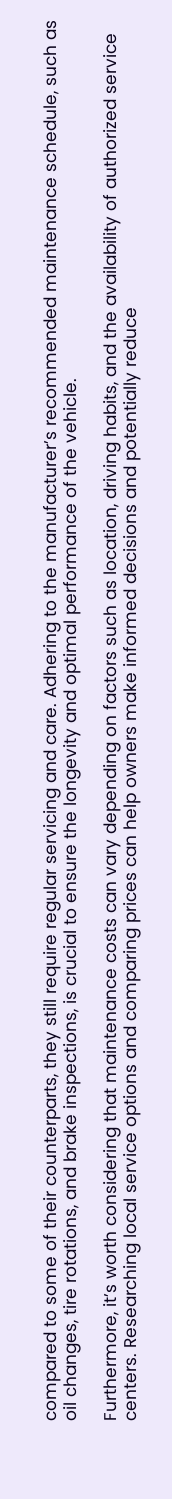compared to some of their counterparts, they still require regular servicing and care. Adhering to the manufacturer’s recommended maintenance schedule, such as oil changes, tire rotations, and brake inspections, is crucial to ensure the longevity and optimal performance of the vehicle.

Furthermore, it’s worth considering that maintenance costs can vary depending on factors such as location, driving habits, and the availability of authorized service centers. Researching local service options and comparing prices can help owners make informed decisions and potentially reduce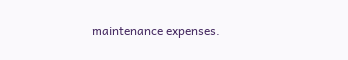maintenance expenses.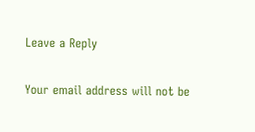Leave a Reply

Your email address will not be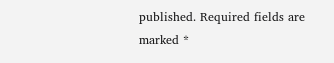published. Required fields are marked *